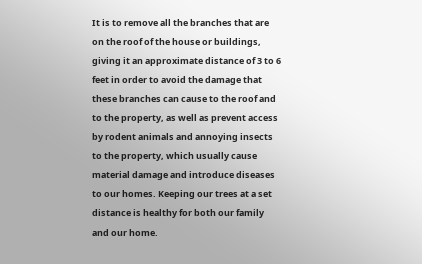It is to remove all the branches that are on the roof of the house or buildings, giving it an approximate distance of 3 to 6 feet in order to avoid the damage that these branches can cause to the roof and to the property, as well as prevent access by rodent animals and annoying insects to the property, which usually cause material damage and introduce diseases to our homes. Keeping our trees at a set distance is healthy for both our family and our home.